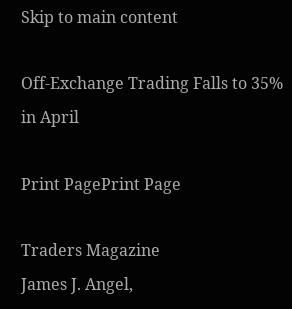Skip to main content

Off-Exchange Trading Falls to 35% in April

Print PagePrint Page

Traders Magazine
James J. Angel,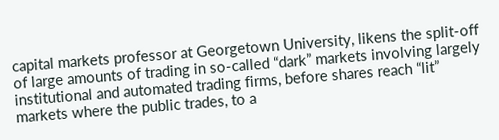capital markets professor at Georgetown University, likens the split-off of large amounts of trading in so-called “dark” markets involving largely institutional and automated trading firms, before shares reach “lit” markets where the public trades, to a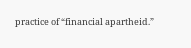practice of “financial apartheid.”